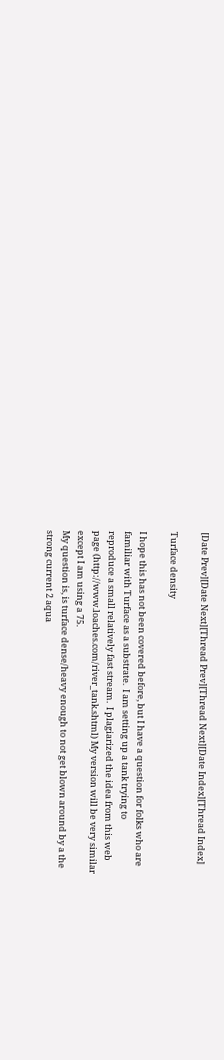[Date Prev][Date Next][Thread Prev][Thread Next][Date Index][Thread Index]

Turface density

I hope this has not been covered before, but I have a question for folks who are
familiar with Turface as a substrate.  I am setting up a tank trying to
reproduce a small relatively fast stream.  I plagiarized the idea from this web
page (http://www.loaches.com/river_tank.shtml) My version will be very similar
except I am using a 75.
My question is, is turface dense/heavy enough to not get blown around by a the
strong current 2 aqua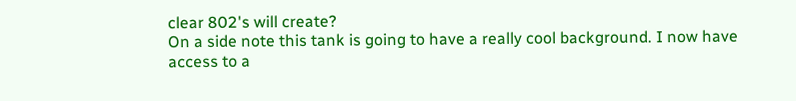clear 802's will create?
On a side note this tank is going to have a really cool background. I now have
access to a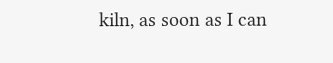kiln, as soon as I can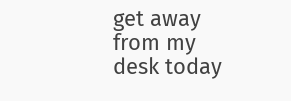get away from my desk today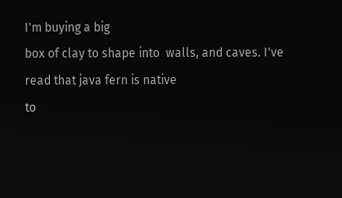I'm buying a big
box of clay to shape into  walls, and caves. I've read that java fern is native
to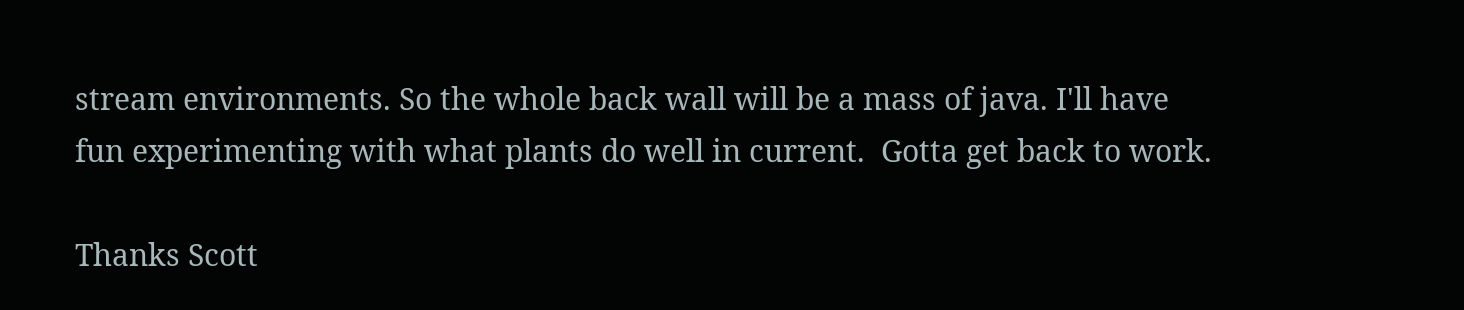stream environments. So the whole back wall will be a mass of java. I'll have
fun experimenting with what plants do well in current.  Gotta get back to work.

Thanks Scott